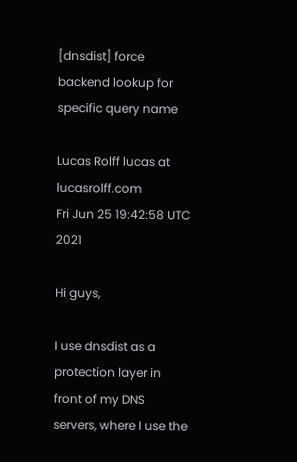[dnsdist] force backend lookup for specific query name

Lucas Rolff lucas at lucasrolff.com
Fri Jun 25 19:42:58 UTC 2021

Hi guys,

I use dnsdist as a protection layer in front of my DNS servers, where I use the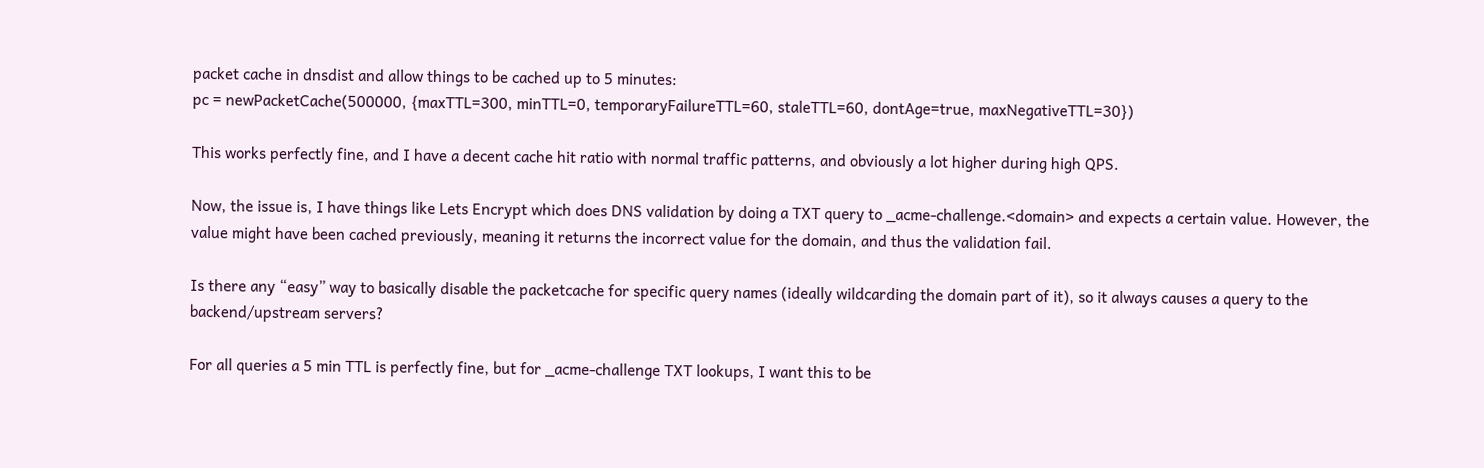packet cache in dnsdist and allow things to be cached up to 5 minutes:
pc = newPacketCache(500000, {maxTTL=300, minTTL=0, temporaryFailureTTL=60, staleTTL=60, dontAge=true, maxNegativeTTL=30})

This works perfectly fine, and I have a decent cache hit ratio with normal traffic patterns, and obviously a lot higher during high QPS.

Now, the issue is, I have things like Lets Encrypt which does DNS validation by doing a TXT query to _acme-challenge.<domain> and expects a certain value. However, the value might have been cached previously, meaning it returns the incorrect value for the domain, and thus the validation fail.

Is there any “easy” way to basically disable the packetcache for specific query names (ideally wildcarding the domain part of it), so it always causes a query to the backend/upstream servers?

For all queries a 5 min TTL is perfectly fine, but for _acme-challenge TXT lookups, I want this to be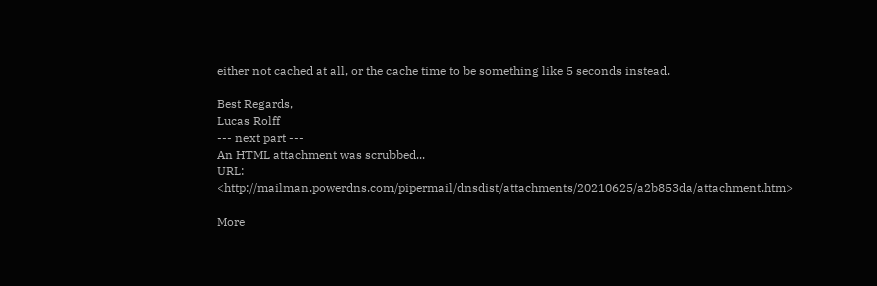either not cached at all, or the cache time to be something like 5 seconds instead.

Best Regards,
Lucas Rolff
--- next part ---
An HTML attachment was scrubbed...
URL: <http://mailman.powerdns.com/pipermail/dnsdist/attachments/20210625/a2b853da/attachment.htm>

More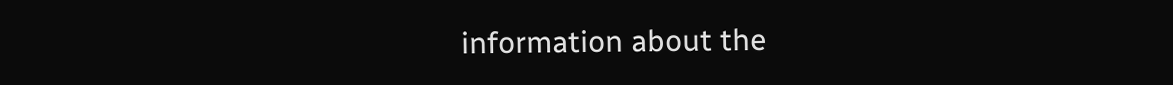information about the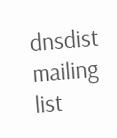dnsdist mailing list